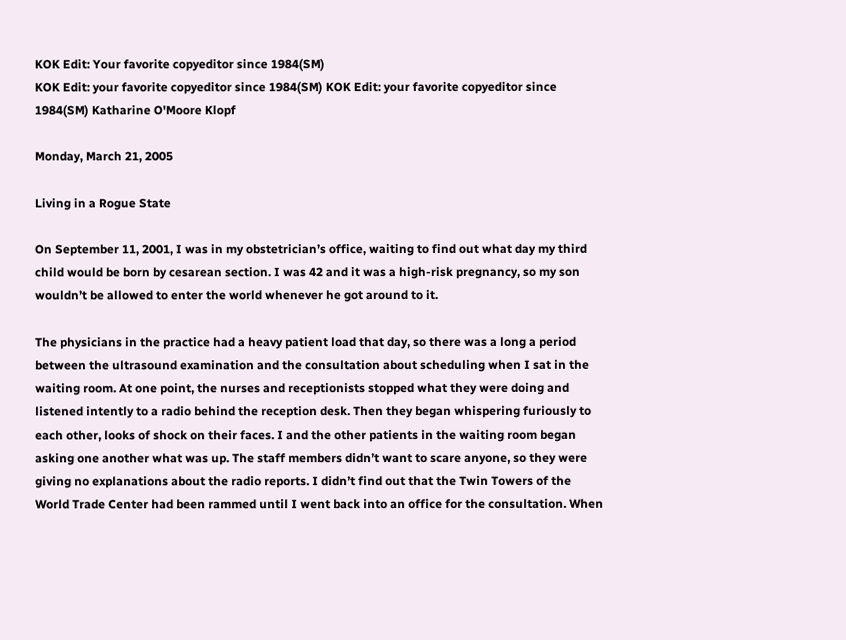KOK Edit: Your favorite copyeditor since 1984(SM)
KOK Edit: your favorite copyeditor since 1984(SM) KOK Edit: your favorite copyeditor since 1984(SM) Katharine O'Moore Klopf

Monday, March 21, 2005

Living in a Rogue State

On September 11, 2001, I was in my obstetrician’s office, waiting to find out what day my third child would be born by cesarean section. I was 42 and it was a high-risk pregnancy, so my son wouldn’t be allowed to enter the world whenever he got around to it.

The physicians in the practice had a heavy patient load that day, so there was a long a period between the ultrasound examination and the consultation about scheduling when I sat in the waiting room. At one point, the nurses and receptionists stopped what they were doing and listened intently to a radio behind the reception desk. Then they began whispering furiously to each other, looks of shock on their faces. I and the other patients in the waiting room began asking one another what was up. The staff members didn’t want to scare anyone, so they were giving no explanations about the radio reports. I didn’t find out that the Twin Towers of the World Trade Center had been rammed until I went back into an office for the consultation. When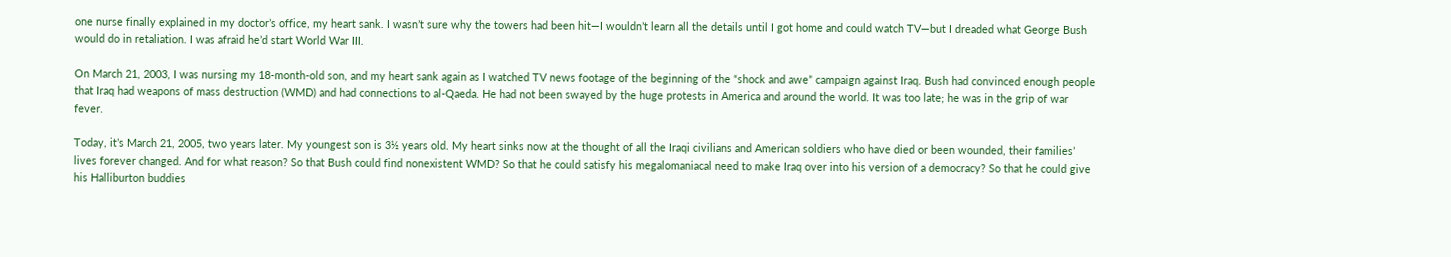one nurse finally explained in my doctor’s office, my heart sank. I wasn’t sure why the towers had been hit—I wouldn’t learn all the details until I got home and could watch TV—but I dreaded what George Bush would do in retaliation. I was afraid he’d start World War III.

On March 21, 2003, I was nursing my 18-month-old son, and my heart sank again as I watched TV news footage of the beginning of the “shock and awe” campaign against Iraq. Bush had convinced enough people that Iraq had weapons of mass destruction (WMD) and had connections to al-Qaeda. He had not been swayed by the huge protests in America and around the world. It was too late; he was in the grip of war fever.

Today, it’s March 21, 2005, two years later. My youngest son is 3½ years old. My heart sinks now at the thought of all the Iraqi civilians and American soldiers who have died or been wounded, their families’ lives forever changed. And for what reason? So that Bush could find nonexistent WMD? So that he could satisfy his megalomaniacal need to make Iraq over into his version of a democracy? So that he could give his Halliburton buddies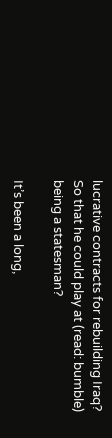lucrative contracts for rebuilding Iraq? So that he could play at (read: bumble) being a statesman?

It’s been a long,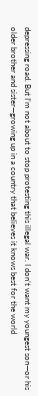depressing road. But I’m not about to stop protesting this illegal war. I don’t want my youngest son—or his older brother and sister—growing up in a country that believes it knows best for the world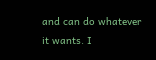and can do whatever it wants. I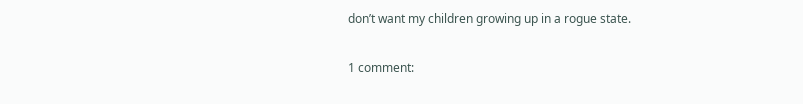don’t want my children growing up in a rogue state.

1 comment: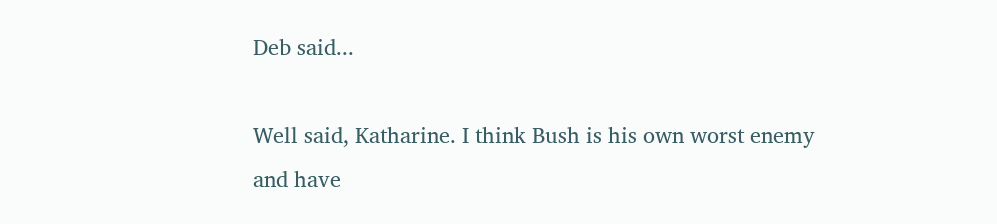Deb said...

Well said, Katharine. I think Bush is his own worst enemy and have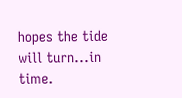hopes the tide will turn...in time.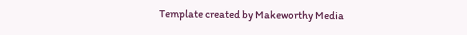Template created by Makeworthy Media